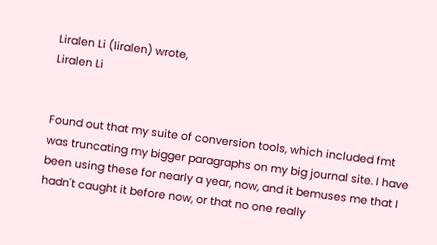Liralen Li (liralen) wrote,
Liralen Li


Found out that my suite of conversion tools, which included fmt was truncating my bigger paragraphs on my big journal site. I have been using these for nearly a year, now, and it bemuses me that I hadn't caught it before now, or that no one really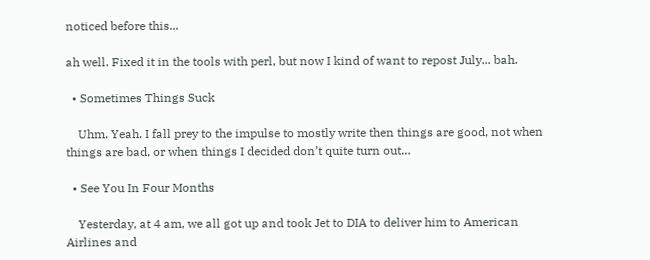noticed before this...

ah well. Fixed it in the tools with perl, but now I kind of want to repost July... bah.

  • Sometimes Things Suck

    Uhm. Yeah. I fall prey to the impulse to mostly write then things are good, not when things are bad, or when things I decided don’t quite turn out…

  • See You In Four Months

    Yesterday, at 4 am, we all got up and took Jet to DIA to deliver him to American Airlines and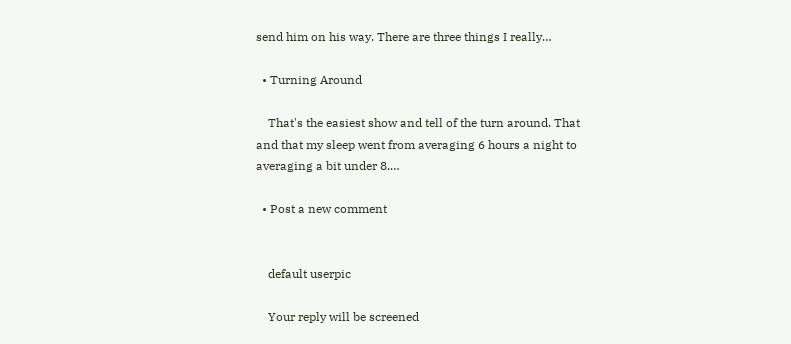send him on his way. There are three things I really…

  • Turning Around

    That's the easiest show and tell of the turn around. That and that my sleep went from averaging 6 hours a night to averaging a bit under 8.…

  • Post a new comment


    default userpic

    Your reply will be screened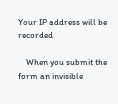Your IP address will be recorded

    When you submit the form an invisible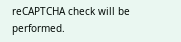reCAPTCHA check will be performed.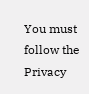You must follow the Privacy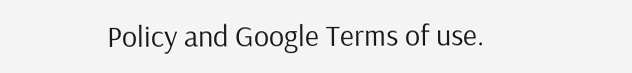Policy and Google Terms of use.